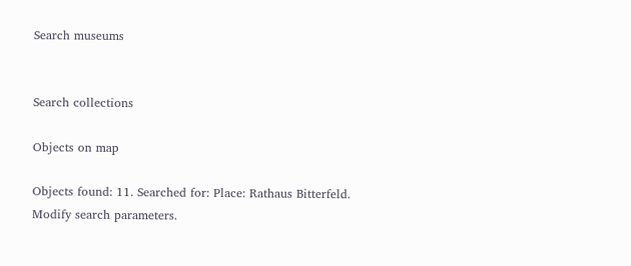Search museums


Search collections

Objects on map

Objects found: 11. Searched for: Place: Rathaus Bitterfeld. Modify search parameters.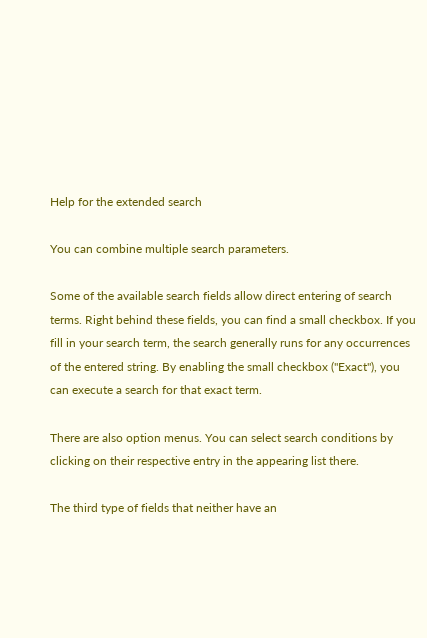Help for the extended search

You can combine multiple search parameters.

Some of the available search fields allow direct entering of search terms. Right behind these fields, you can find a small checkbox. If you fill in your search term, the search generally runs for any occurrences of the entered string. By enabling the small checkbox ("Exact"), you can execute a search for that exact term.

There are also option menus. You can select search conditions by clicking on their respective entry in the appearing list there.

The third type of fields that neither have an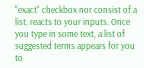"exact" checkbox nor consist of a list, reacts to your inputs. Once you type in some text, a list of suggested terms appears for you to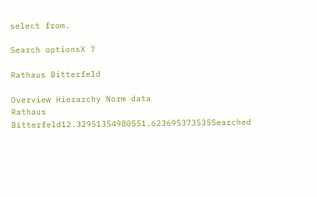select from.

Search optionsX ?

Rathaus Bitterfeld

Overview Hierarchy Norm data
Rathaus Bitterfeld12.32951354980551.623695373535Searched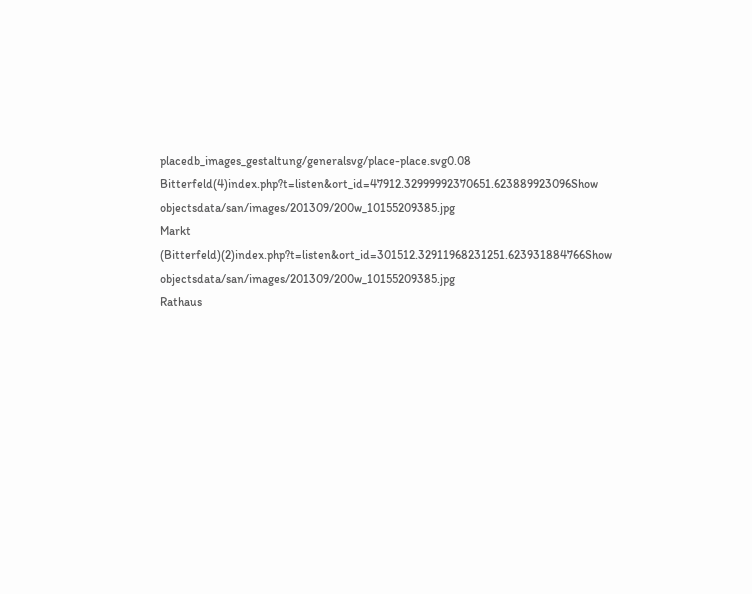placedb_images_gestaltung/generalsvg/place-place.svg0.08
Bitterfeld(4)index.php?t=listen&ort_id=47912.32999992370651.623889923096Show objectsdata/san/images/201309/200w_10155209385.jpg
Markt (Bitterfeld)(2)index.php?t=listen&ort_id=301512.32911968231251.623931884766Show objectsdata/san/images/201309/200w_10155209385.jpg
Rathaus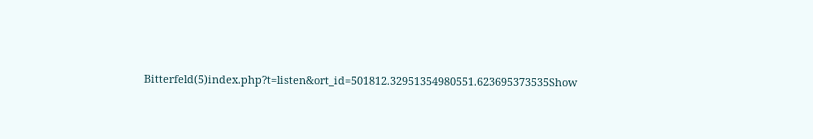Bitterfeld(5)index.php?t=listen&ort_id=501812.32951354980551.623695373535Show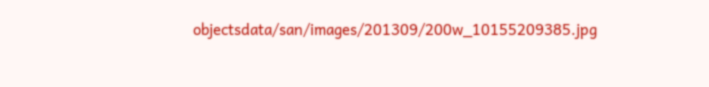objectsdata/san/images/201309/200w_10155209385.jpg